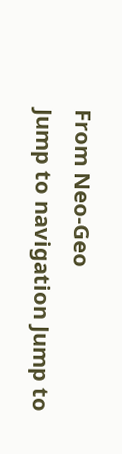From Neo-Geo
Jump to navigation Jump to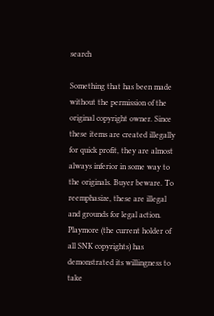search

Something that has been made without the permission of the original copyright owner. Since these items are created illegally for quick profit, they are almost always inferior in some way to the originals. Buyer beware. To reemphasize, these are illegal and grounds for legal action. Playmore (the current holder of all SNK copyrights) has demonstrated its willingness to take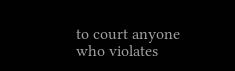to court anyone who violates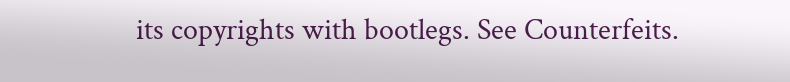its copyrights with bootlegs. See Counterfeits.